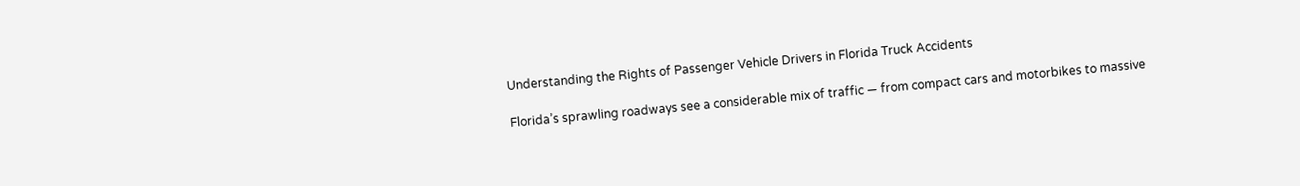Understanding the Rights of Passenger Vehicle Drivers in Florida Truck Accidents

Florida’s sprawling roadways see a considerable mix of traffic — from compact cars and motorbikes to massive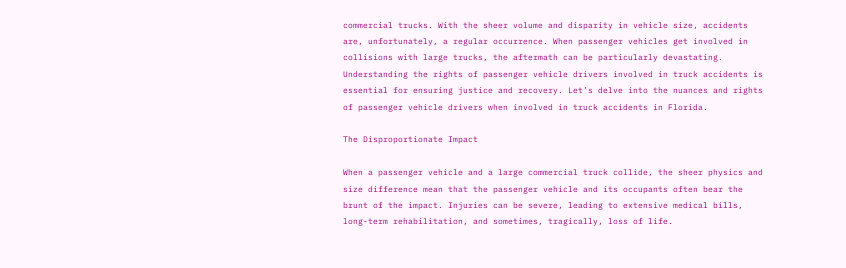commercial trucks. With the sheer volume and disparity in vehicle size, accidents are, unfortunately, a regular occurrence. When passenger vehicles get involved in collisions with large trucks, the aftermath can be particularly devastating. Understanding the rights of passenger vehicle drivers involved in truck accidents is essential for ensuring justice and recovery. Let’s delve into the nuances and rights of passenger vehicle drivers when involved in truck accidents in Florida.

The Disproportionate Impact

When a passenger vehicle and a large commercial truck collide, the sheer physics and size difference mean that the passenger vehicle and its occupants often bear the brunt of the impact. Injuries can be severe, leading to extensive medical bills, long-term rehabilitation, and sometimes, tragically, loss of life.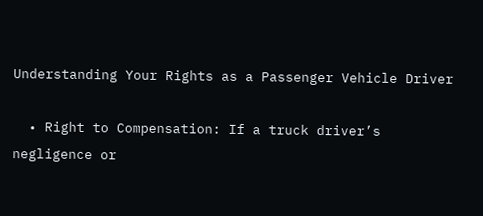Understanding Your Rights as a Passenger Vehicle Driver

  • Right to Compensation: If a truck driver’s negligence or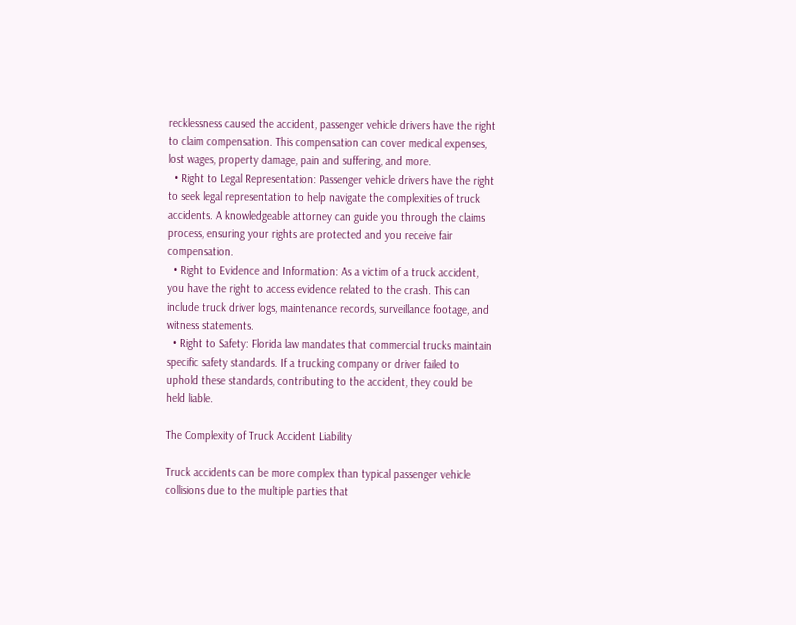recklessness caused the accident, passenger vehicle drivers have the right to claim compensation. This compensation can cover medical expenses, lost wages, property damage, pain and suffering, and more.
  • Right to Legal Representation: Passenger vehicle drivers have the right to seek legal representation to help navigate the complexities of truck accidents. A knowledgeable attorney can guide you through the claims process, ensuring your rights are protected and you receive fair compensation.
  • Right to Evidence and Information: As a victim of a truck accident, you have the right to access evidence related to the crash. This can include truck driver logs, maintenance records, surveillance footage, and witness statements.
  • Right to Safety: Florida law mandates that commercial trucks maintain specific safety standards. If a trucking company or driver failed to uphold these standards, contributing to the accident, they could be held liable.

The Complexity of Truck Accident Liability

Truck accidents can be more complex than typical passenger vehicle collisions due to the multiple parties that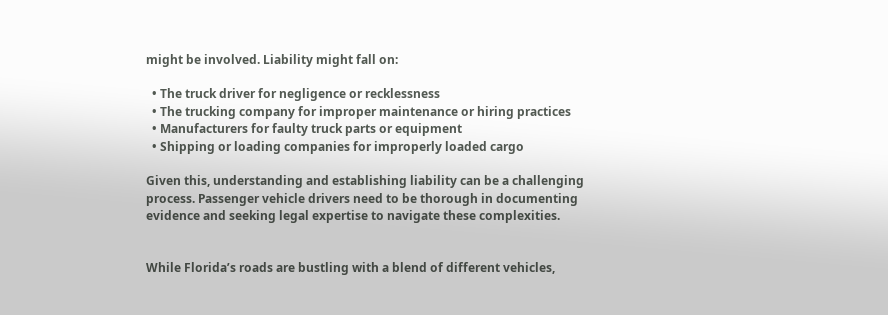might be involved. Liability might fall on:

  • The truck driver for negligence or recklessness
  • The trucking company for improper maintenance or hiring practices
  • Manufacturers for faulty truck parts or equipment
  • Shipping or loading companies for improperly loaded cargo

Given this, understanding and establishing liability can be a challenging process. Passenger vehicle drivers need to be thorough in documenting evidence and seeking legal expertise to navigate these complexities.


While Florida’s roads are bustling with a blend of different vehicles,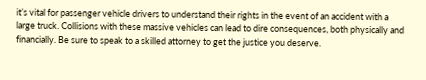it’s vital for passenger vehicle drivers to understand their rights in the event of an accident with a large truck. Collisions with these massive vehicles can lead to dire consequences, both physically and financially. Be sure to speak to a skilled attorney to get the justice you deserve.